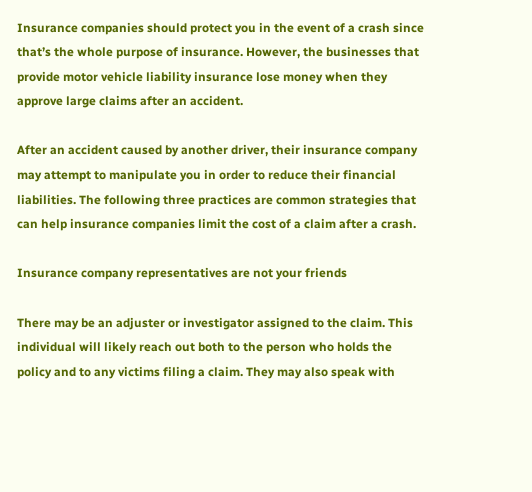Insurance companies should protect you in the event of a crash since that’s the whole purpose of insurance. However, the businesses that provide motor vehicle liability insurance lose money when they approve large claims after an accident.

After an accident caused by another driver, their insurance company may attempt to manipulate you in order to reduce their financial liabilities. The following three practices are common strategies that can help insurance companies limit the cost of a claim after a crash.

Insurance company representatives are not your friends

There may be an adjuster or investigator assigned to the claim. This individual will likely reach out both to the person who holds the policy and to any victims filing a claim. They may also speak with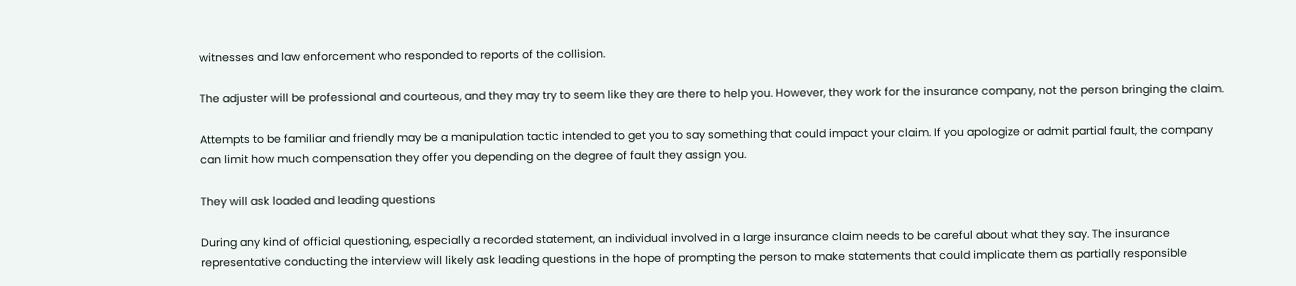witnesses and law enforcement who responded to reports of the collision.

The adjuster will be professional and courteous, and they may try to seem like they are there to help you. However, they work for the insurance company, not the person bringing the claim.

Attempts to be familiar and friendly may be a manipulation tactic intended to get you to say something that could impact your claim. If you apologize or admit partial fault, the company can limit how much compensation they offer you depending on the degree of fault they assign you.

They will ask loaded and leading questions

During any kind of official questioning, especially a recorded statement, an individual involved in a large insurance claim needs to be careful about what they say. The insurance representative conducting the interview will likely ask leading questions in the hope of prompting the person to make statements that could implicate them as partially responsible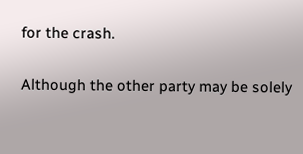for the crash.

Although the other party may be solely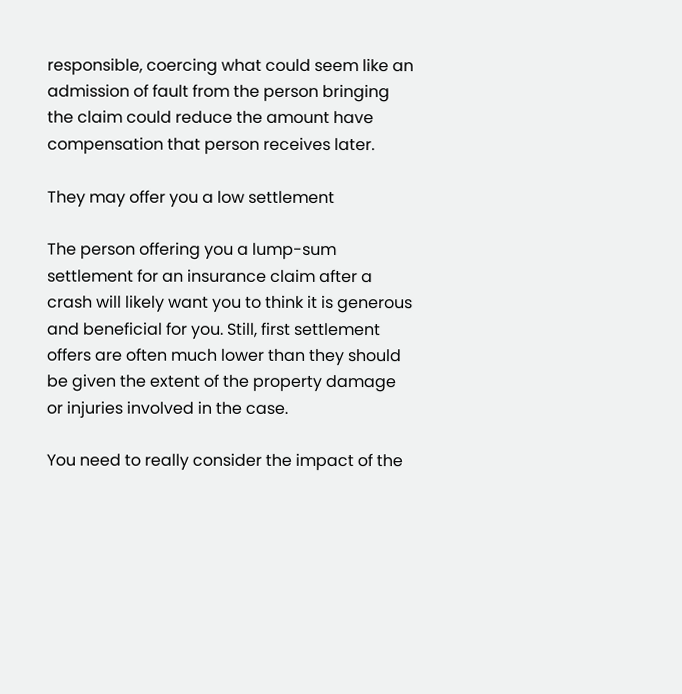responsible, coercing what could seem like an admission of fault from the person bringing the claim could reduce the amount have compensation that person receives later.

They may offer you a low settlement

The person offering you a lump-sum settlement for an insurance claim after a crash will likely want you to think it is generous and beneficial for you. Still, first settlement offers are often much lower than they should be given the extent of the property damage or injuries involved in the case.

You need to really consider the impact of the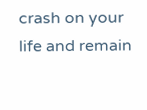crash on your life and remain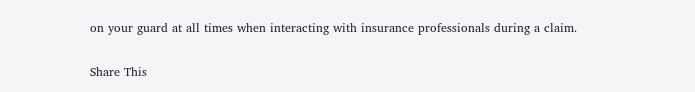on your guard at all times when interacting with insurance professionals during a claim.

Share This